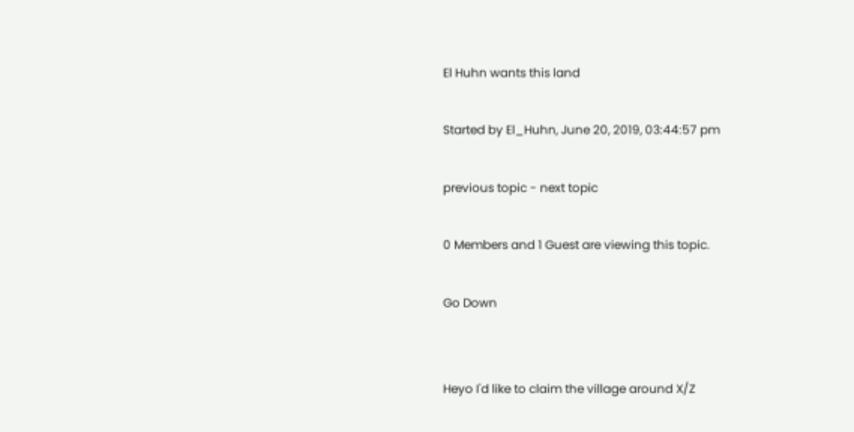El Huhn wants this land

Started by El_Huhn, June 20, 2019, 03:44:57 pm

previous topic - next topic

0 Members and 1 Guest are viewing this topic.

Go Down


Heyo I'd like to claim the village around X/Z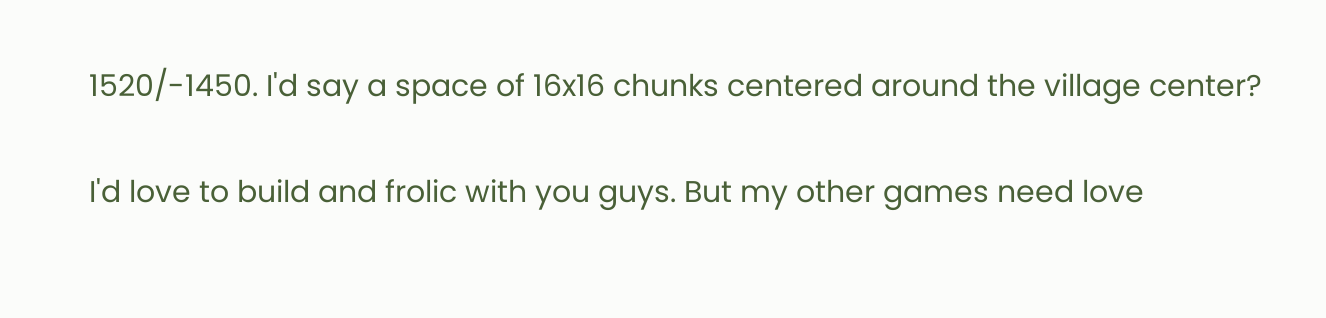1520/-1450. I'd say a space of 16x16 chunks centered around the village center?

I'd love to build and frolic with you guys. But my other games need love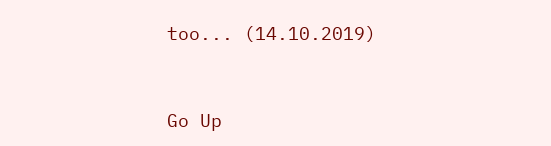too... (14.10.2019)


Go Up